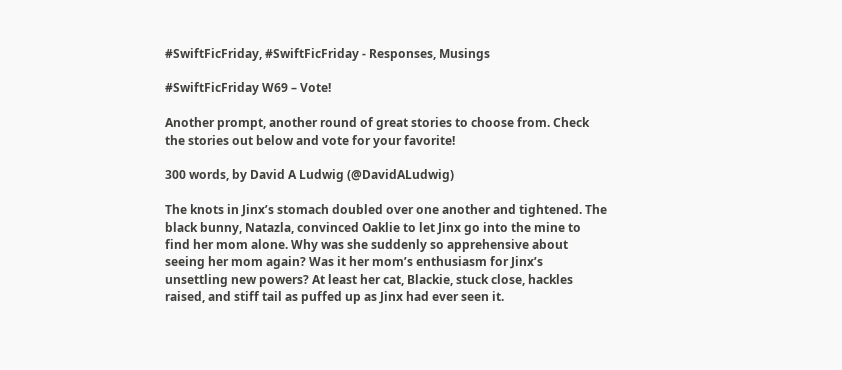#SwiftFicFriday, #SwiftFicFriday - Responses, Musings

#SwiftFicFriday W69 – Vote!

Another prompt, another round of great stories to choose from. Check the stories out below and vote for your favorite!

300 words, by David A Ludwig (@DavidALudwig)

The knots in Jinx’s stomach doubled over one another and tightened. The black bunny, Natazla, convinced Oaklie to let Jinx go into the mine to find her mom alone. Why was she suddenly so apprehensive about seeing her mom again? Was it her mom’s enthusiasm for Jinx’s unsettling new powers? At least her cat, Blackie, stuck close, hackles raised, and stiff tail as puffed up as Jinx had ever seen it.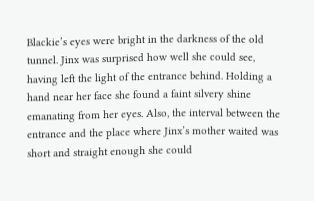Blackie’s eyes were bright in the darkness of the old tunnel. Jinx was surprised how well she could see, having left the light of the entrance behind. Holding a hand near her face she found a faint silvery shine emanating from her eyes. Also, the interval between the entrance and the place where Jinx’s mother waited was short and straight enough she could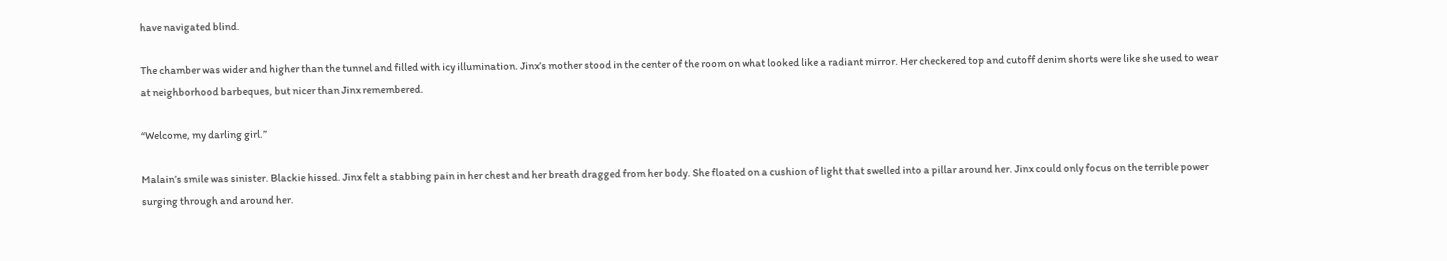have navigated blind.

The chamber was wider and higher than the tunnel and filled with icy illumination. Jinx’s mother stood in the center of the room on what looked like a radiant mirror. Her checkered top and cutoff denim shorts were like she used to wear at neighborhood barbeques, but nicer than Jinx remembered.

“Welcome, my darling girl.”

Malain’s smile was sinister. Blackie hissed. Jinx felt a stabbing pain in her chest and her breath dragged from her body. She floated on a cushion of light that swelled into a pillar around her. Jinx could only focus on the terrible power surging through and around her.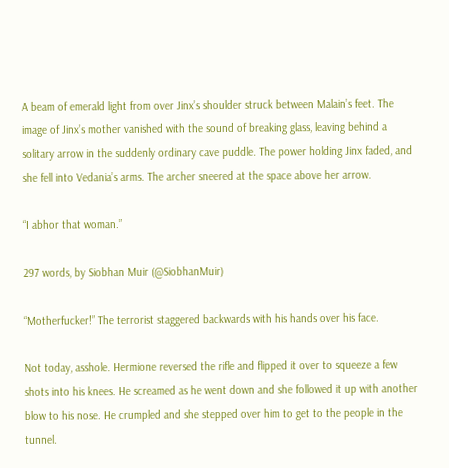A beam of emerald light from over Jinx’s shoulder struck between Malain’s feet. The image of Jinx’s mother vanished with the sound of breaking glass, leaving behind a solitary arrow in the suddenly ordinary cave puddle. The power holding Jinx faded, and she fell into Vedania’s arms. The archer sneered at the space above her arrow.

“I abhor that woman.”

297 words, by Siobhan Muir (@SiobhanMuir)

“Motherfucker!” The terrorist staggered backwards with his hands over his face.

Not today, asshole. Hermione reversed the rifle and flipped it over to squeeze a few shots into his knees. He screamed as he went down and she followed it up with another blow to his nose. He crumpled and she stepped over him to get to the people in the tunnel.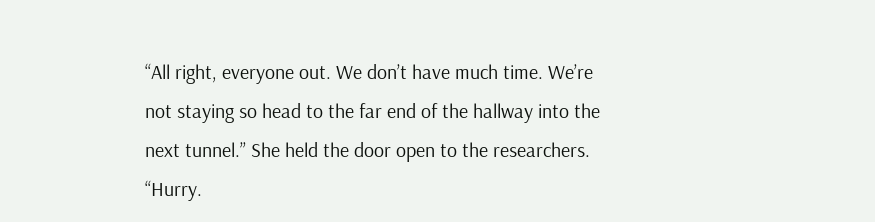“All right, everyone out. We don’t have much time. We’re not staying so head to the far end of the hallway into the next tunnel.” She held the door open to the researchers. “Hurry.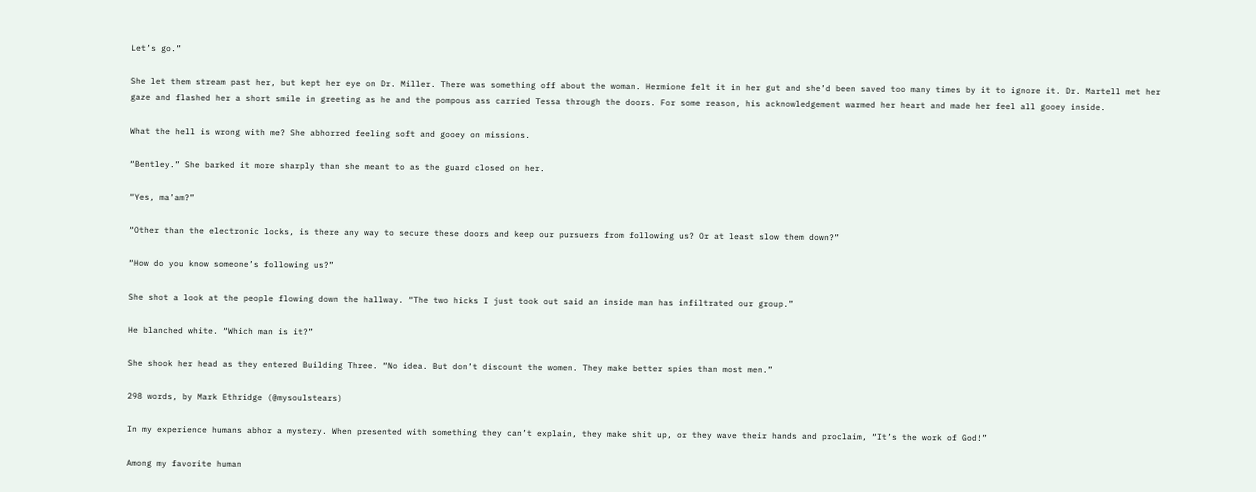Let’s go.”

She let them stream past her, but kept her eye on Dr. Miller. There was something off about the woman. Hermione felt it in her gut and she’d been saved too many times by it to ignore it. Dr. Martell met her gaze and flashed her a short smile in greeting as he and the pompous ass carried Tessa through the doors. For some reason, his acknowledgement warmed her heart and made her feel all gooey inside.

What the hell is wrong with me? She abhorred feeling soft and gooey on missions.

“Bentley.” She barked it more sharply than she meant to as the guard closed on her.

“Yes, ma’am?”

“Other than the electronic locks, is there any way to secure these doors and keep our pursuers from following us? Or at least slow them down?”

“How do you know someone’s following us?”

She shot a look at the people flowing down the hallway. “The two hicks I just took out said an inside man has infiltrated our group.”

He blanched white. “Which man is it?”

She shook her head as they entered Building Three. “No idea. But don’t discount the women. They make better spies than most men.”

298 words, by Mark Ethridge (@mysoulstears)

In my experience humans abhor a mystery. When presented with something they can’t explain, they make shit up, or they wave their hands and proclaim, “It’s the work of God!”

Among my favorite human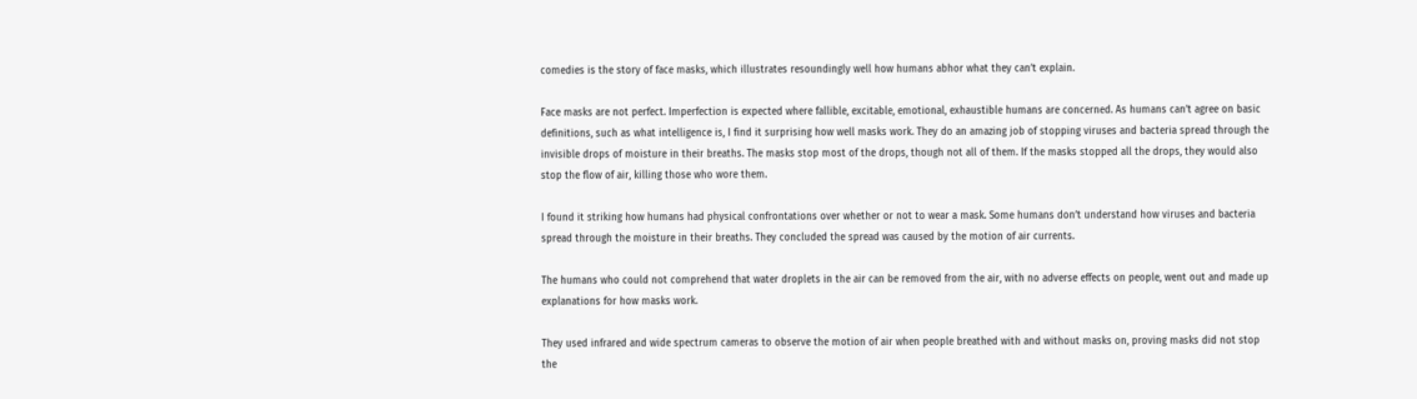comedies is the story of face masks, which illustrates resoundingly well how humans abhor what they can’t explain.

Face masks are not perfect. Imperfection is expected where fallible, excitable, emotional, exhaustible humans are concerned. As humans can’t agree on basic definitions, such as what intelligence is, I find it surprising how well masks work. They do an amazing job of stopping viruses and bacteria spread through the invisible drops of moisture in their breaths. The masks stop most of the drops, though not all of them. If the masks stopped all the drops, they would also stop the flow of air, killing those who wore them.

I found it striking how humans had physical confrontations over whether or not to wear a mask. Some humans don’t understand how viruses and bacteria spread through the moisture in their breaths. They concluded the spread was caused by the motion of air currents.

The humans who could not comprehend that water droplets in the air can be removed from the air, with no adverse effects on people, went out and made up explanations for how masks work.

They used infrared and wide spectrum cameras to observe the motion of air when people breathed with and without masks on, proving masks did not stop the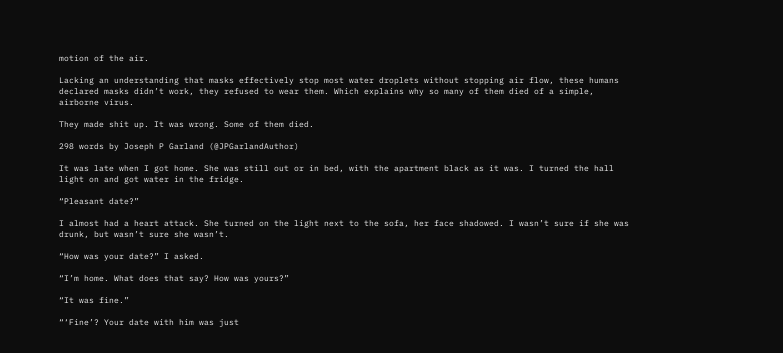motion of the air.

Lacking an understanding that masks effectively stop most water droplets without stopping air flow, these humans declared masks didn’t work, they refused to wear them. Which explains why so many of them died of a simple, airborne virus.

They made shit up. It was wrong. Some of them died.

298 words by Joseph P Garland (@JPGarlandAuthor)

It was late when I got home. She was still out or in bed, with the apartment black as it was. I turned the hall light on and got water in the fridge.

“Pleasant date?”

I almost had a heart attack. She turned on the light next to the sofa, her face shadowed. I wasn’t sure if she was drunk, but wasn’t sure she wasn’t.

“How was your date?” I asked.

“I’m home. What does that say? How was yours?”

“It was fine.”

“‘Fine’? Your date with him was just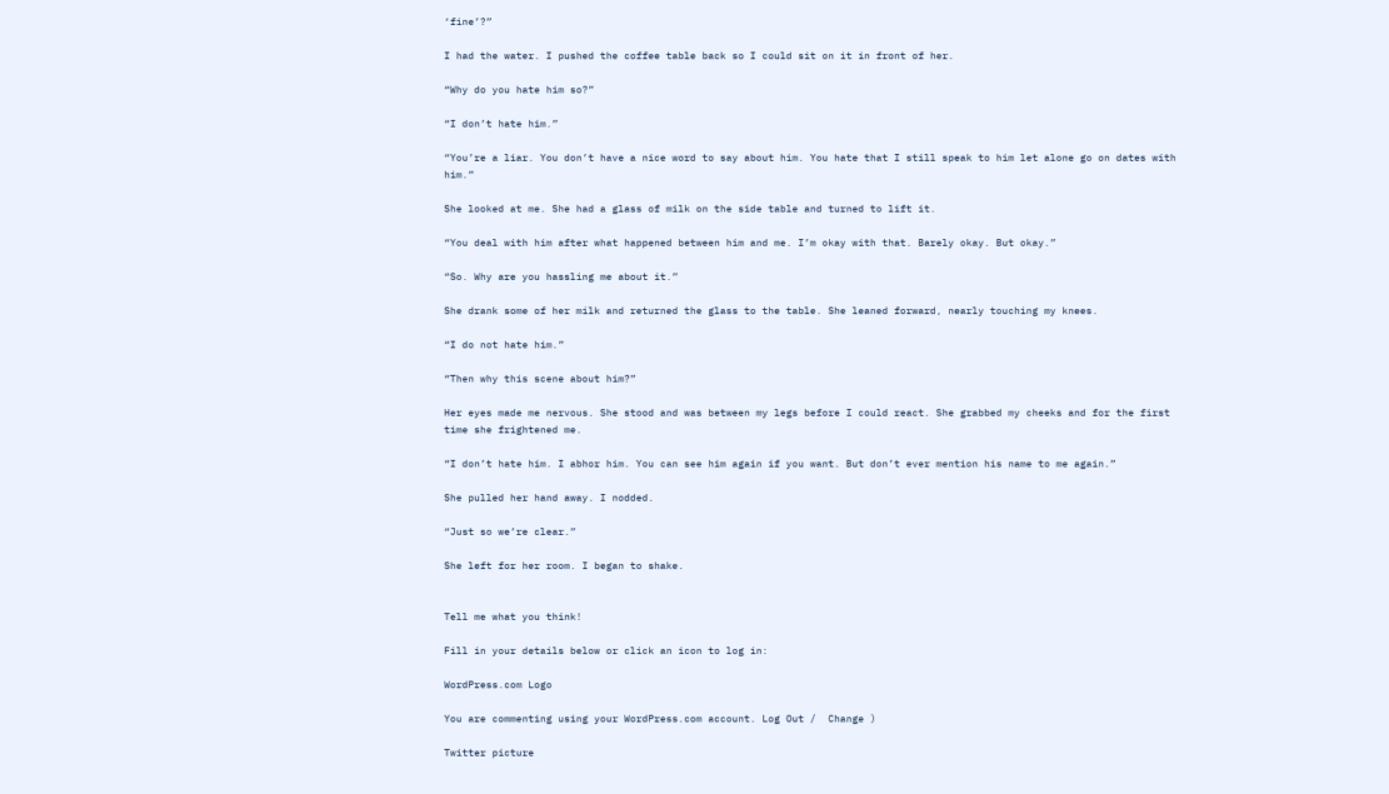‘fine’?”

I had the water. I pushed the coffee table back so I could sit on it in front of her.

“Why do you hate him so?”

“I don’t hate him.”

“You’re a liar. You don’t have a nice word to say about him. You hate that I still speak to him let alone go on dates with him.”

She looked at me. She had a glass of milk on the side table and turned to lift it.

“You deal with him after what happened between him and me. I’m okay with that. Barely okay. But okay.”

“So. Why are you hassling me about it.”

She drank some of her milk and returned the glass to the table. She leaned forward, nearly touching my knees.

“I do not hate him.”

“Then why this scene about him?”

Her eyes made me nervous. She stood and was between my legs before I could react. She grabbed my cheeks and for the first time she frightened me.

“I don’t hate him. I abhor him. You can see him again if you want. But don’t ever mention his name to me again.”

She pulled her hand away. I nodded.

“Just so we’re clear.”

She left for her room. I began to shake.


Tell me what you think!

Fill in your details below or click an icon to log in:

WordPress.com Logo

You are commenting using your WordPress.com account. Log Out /  Change )

Twitter picture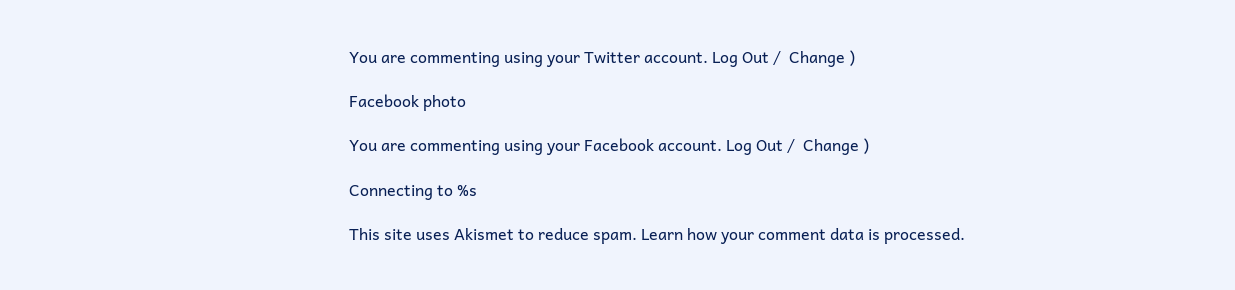You are commenting using your Twitter account. Log Out /  Change )

Facebook photo

You are commenting using your Facebook account. Log Out /  Change )

Connecting to %s

This site uses Akismet to reduce spam. Learn how your comment data is processed.